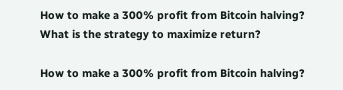How to make a 300% profit from Bitcoin halving? What is the strategy to maximize return?

How to make a 300% profit from Bitcoin halving?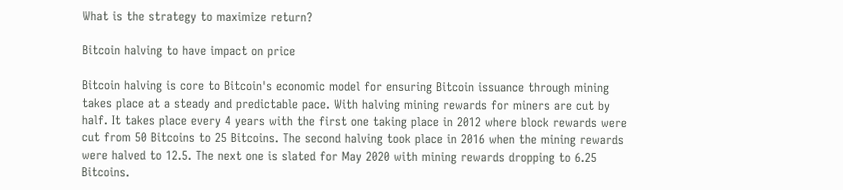What is the strategy to maximize return?

Bitcoin halving to have impact on price

Bitcoin halving is core to Bitcoin's economic model for ensuring Bitcoin issuance through mining takes place at a steady and predictable pace. With halving mining rewards for miners are cut by half. It takes place every 4 years with the first one taking place in 2012 where block rewards were cut from 50 Bitcoins to 25 Bitcoins. The second halving took place in 2016 when the mining rewards were halved to 12.5. The next one is slated for May 2020 with mining rewards dropping to 6.25 Bitcoins.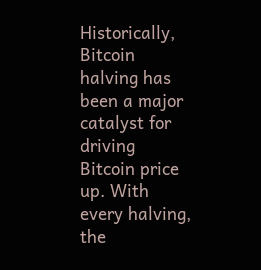Historically, Bitcoin halving has been a major catalyst for driving Bitcoin price up. With every halving, the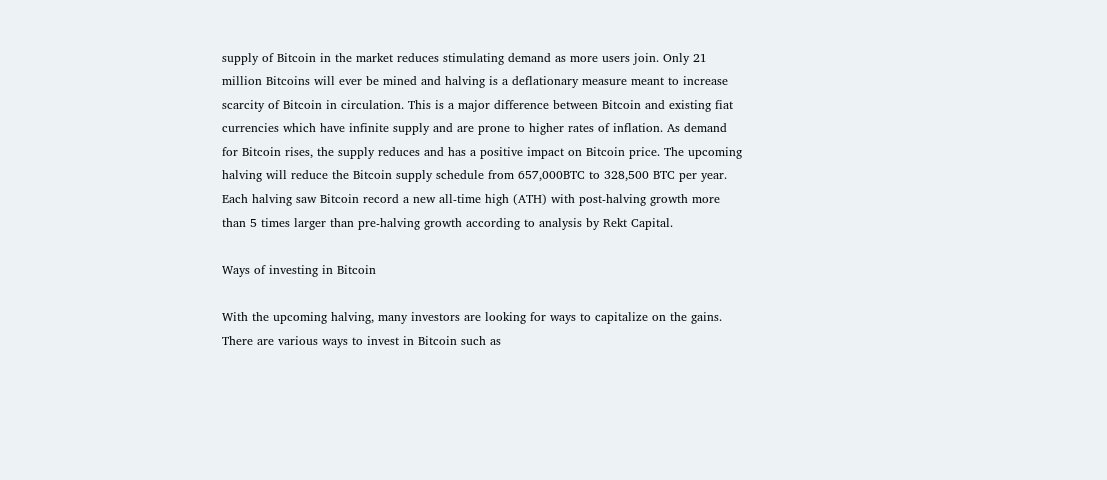supply of Bitcoin in the market reduces stimulating demand as more users join. Only 21 million Bitcoins will ever be mined and halving is a deflationary measure meant to increase scarcity of Bitcoin in circulation. This is a major difference between Bitcoin and existing fiat currencies which have infinite supply and are prone to higher rates of inflation. As demand for Bitcoin rises, the supply reduces and has a positive impact on Bitcoin price. The upcoming halving will reduce the Bitcoin supply schedule from 657,000BTC to 328,500 BTC per year.  Each halving saw Bitcoin record a new all-time high (ATH) with post-halving growth more than 5 times larger than pre-halving growth according to analysis by Rekt Capital.

Ways of investing in Bitcoin

With the upcoming halving, many investors are looking for ways to capitalize on the gains. There are various ways to invest in Bitcoin such as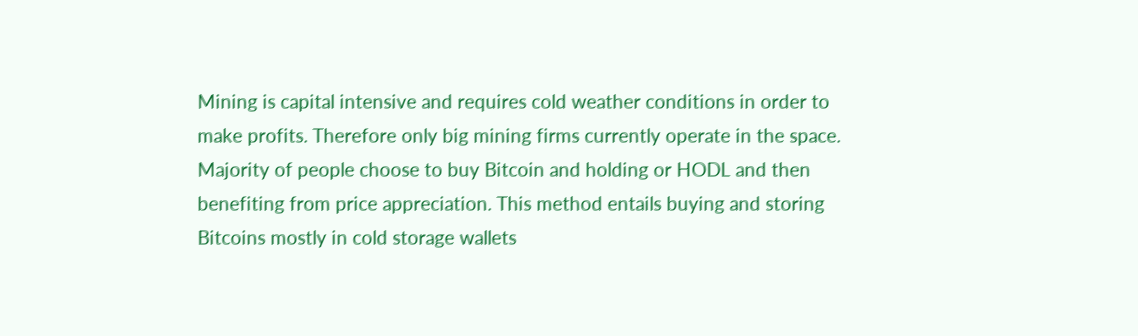Mining is capital intensive and requires cold weather conditions in order to make profits. Therefore only big mining firms currently operate in the space. Majority of people choose to buy Bitcoin and holding or HODL and then benefiting from price appreciation. This method entails buying and storing Bitcoins mostly in cold storage wallets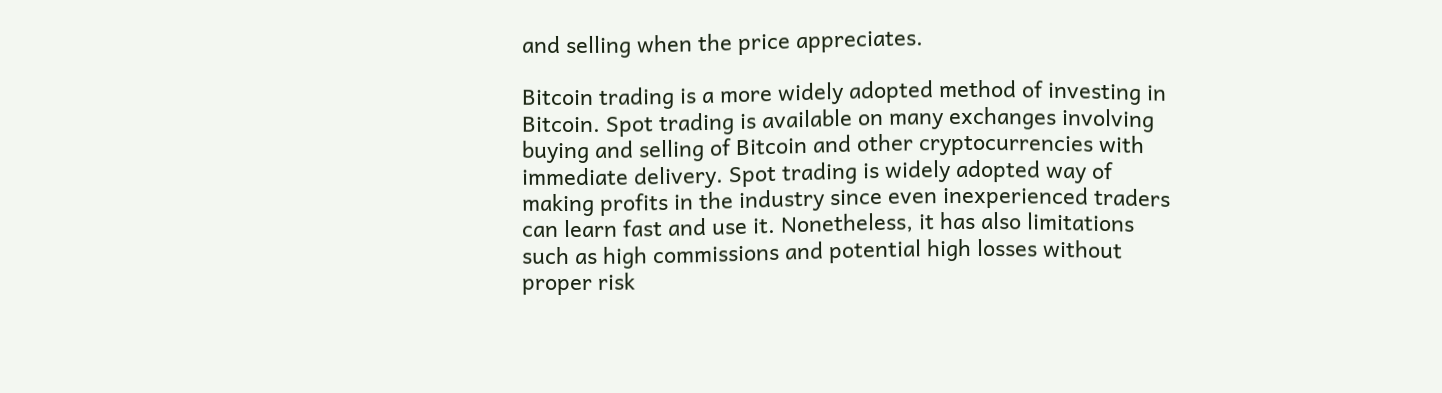and selling when the price appreciates.

Bitcoin trading is a more widely adopted method of investing in Bitcoin. Spot trading is available on many exchanges involving buying and selling of Bitcoin and other cryptocurrencies with immediate delivery. Spot trading is widely adopted way of making profits in the industry since even inexperienced traders can learn fast and use it. Nonetheless, it has also limitations such as high commissions and potential high losses without proper risk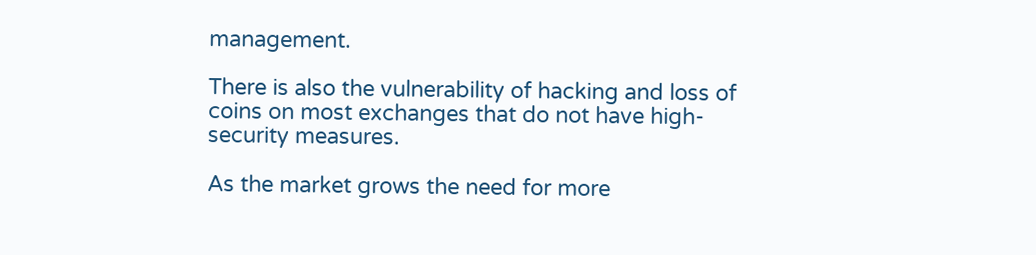management.

There is also the vulnerability of hacking and loss of coins on most exchanges that do not have high-security measures.

As the market grows the need for more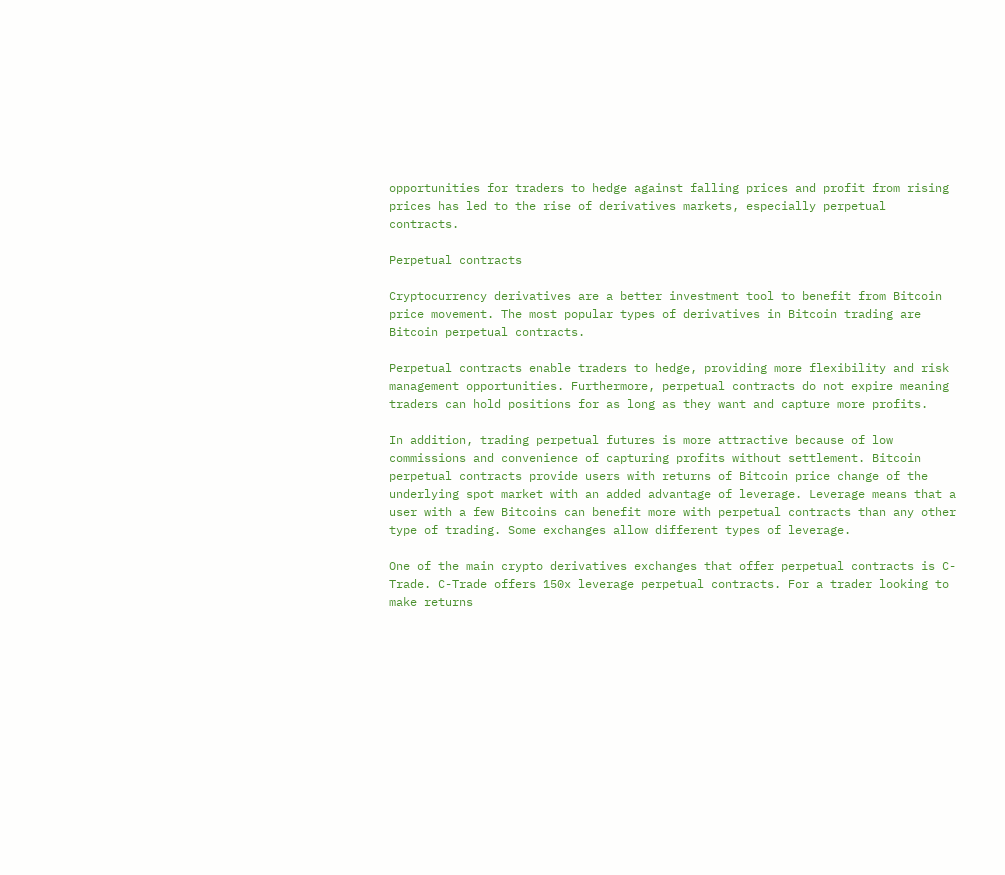opportunities for traders to hedge against falling prices and profit from rising prices has led to the rise of derivatives markets, especially perpetual contracts.

Perpetual contracts

Cryptocurrency derivatives are a better investment tool to benefit from Bitcoin price movement. The most popular types of derivatives in Bitcoin trading are Bitcoin perpetual contracts.

Perpetual contracts enable traders to hedge, providing more flexibility and risk management opportunities. Furthermore, perpetual contracts do not expire meaning traders can hold positions for as long as they want and capture more profits.

In addition, trading perpetual futures is more attractive because of low commissions and convenience of capturing profits without settlement. Bitcoin perpetual contracts provide users with returns of Bitcoin price change of the underlying spot market with an added advantage of leverage. Leverage means that a user with a few Bitcoins can benefit more with perpetual contracts than any other type of trading. Some exchanges allow different types of leverage.

One of the main crypto derivatives exchanges that offer perpetual contracts is C-Trade. C-Trade offers 150x leverage perpetual contracts. For a trader looking to make returns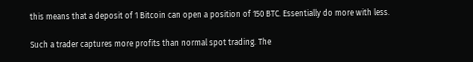this means that a deposit of 1 Bitcoin can open a position of 150 BTC. Essentially do more with less.

Such a trader captures more profits than normal spot trading. The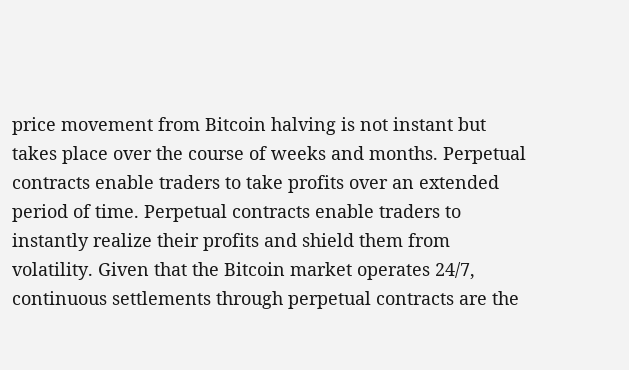price movement from Bitcoin halving is not instant but takes place over the course of weeks and months. Perpetual contracts enable traders to take profits over an extended period of time. Perpetual contracts enable traders to instantly realize their profits and shield them from volatility. Given that the Bitcoin market operates 24/7, continuous settlements through perpetual contracts are the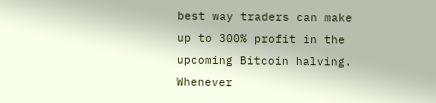best way traders can make up to 300% profit in the upcoming Bitcoin halving. Whenever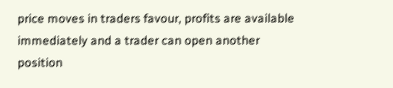price moves in traders favour, profits are available immediately and a trader can open another position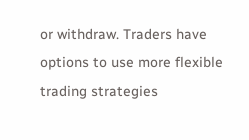or withdraw. Traders have options to use more flexible trading strategies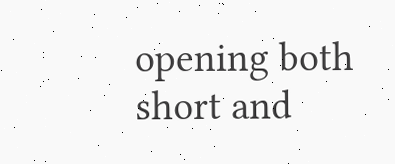opening both short and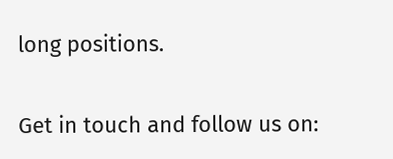long positions.

Get in touch and follow us on: